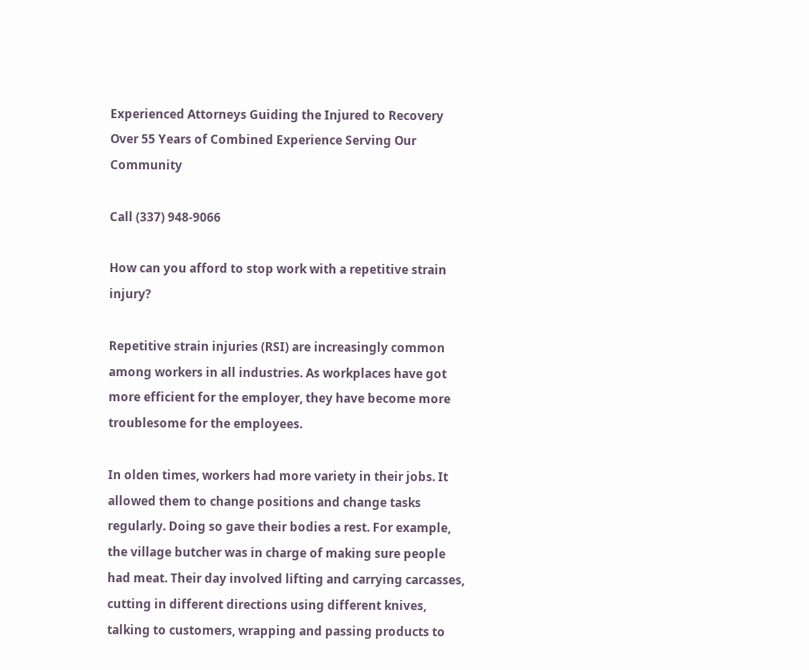Experienced Attorneys Guiding the Injured to Recovery
Over 55 Years of Combined Experience Serving Our Community

Call (337) 948-9066

How can you afford to stop work with a repetitive strain injury?

Repetitive strain injuries (RSI) are increasingly common among workers in all industries. As workplaces have got more efficient for the employer, they have become more troublesome for the employees.

In olden times, workers had more variety in their jobs. It allowed them to change positions and change tasks regularly. Doing so gave their bodies a rest. For example, the village butcher was in charge of making sure people had meat. Their day involved lifting and carrying carcasses, cutting in different directions using different knives, talking to customers, wrapping and passing products to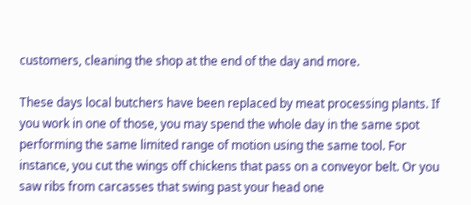customers, cleaning the shop at the end of the day and more.

These days local butchers have been replaced by meat processing plants. If you work in one of those, you may spend the whole day in the same spot performing the same limited range of motion using the same tool. For instance, you cut the wings off chickens that pass on a conveyor belt. Or you saw ribs from carcasses that swing past your head one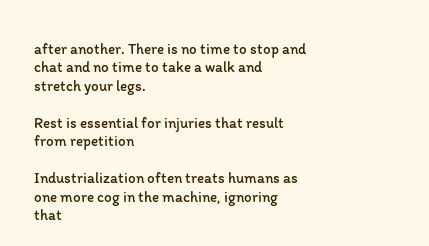after another. There is no time to stop and chat and no time to take a walk and stretch your legs.

Rest is essential for injuries that result from repetition

Industrialization often treats humans as one more cog in the machine, ignoring that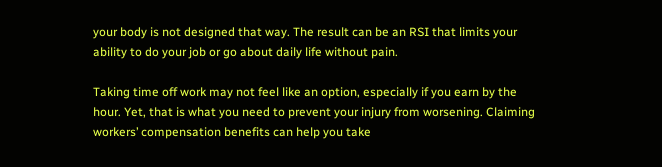your body is not designed that way. The result can be an RSI that limits your ability to do your job or go about daily life without pain.

Taking time off work may not feel like an option, especially if you earn by the hour. Yet, that is what you need to prevent your injury from worsening. Claiming workers’ compensation benefits can help you take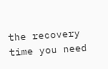the recovery time you need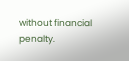without financial penalty.